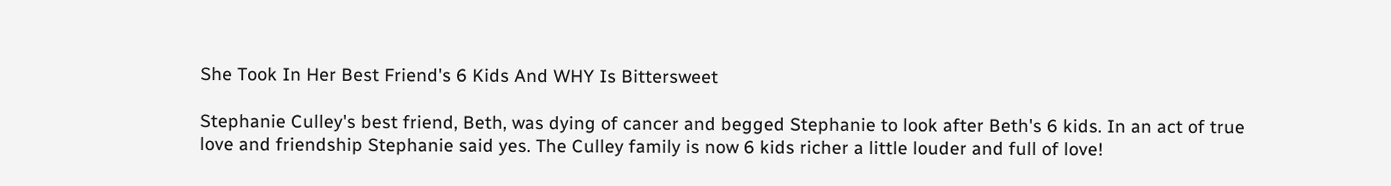She Took In Her Best Friend's 6 Kids And WHY Is Bittersweet

Stephanie Culley's best friend, Beth, was dying of cancer and begged Stephanie to look after Beth's 6 kids. In an act of true love and friendship Stephanie said yes. The Culley family is now 6 kids richer a little louder and full of love!